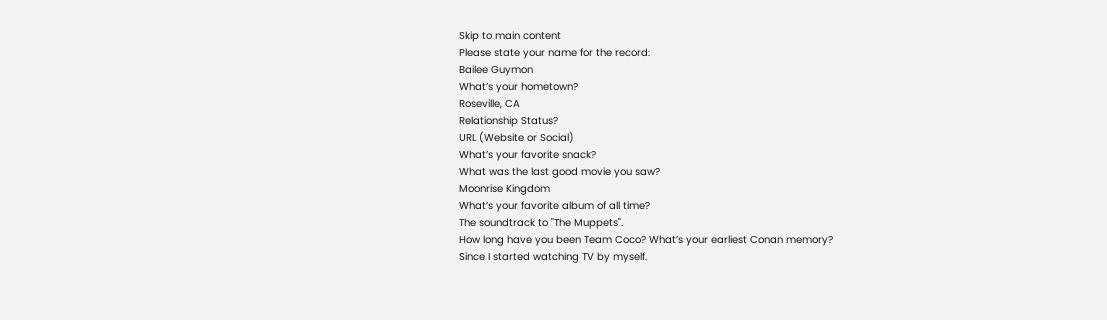Skip to main content
Please state your name for the record:
Bailee Guymon
What’s your hometown?
Roseville, CA
Relationship Status?
URL (Website or Social)
What’s your favorite snack?
What was the last good movie you saw?
Moonrise Kingdom
What’s your favorite album of all time?
The soundtrack to "The Muppets".
How long have you been Team Coco? What’s your earliest Conan memory?
Since I started watching TV by myself.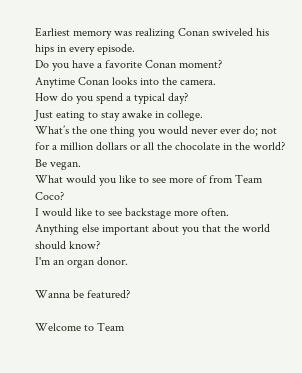Earliest memory was realizing Conan swiveled his hips in every episode.
Do you have a favorite Conan moment?
Anytime Conan looks into the camera.
How do you spend a typical day?
Just eating to stay awake in college.
What’s the one thing you would never ever do; not for a million dollars or all the chocolate in the world?
Be vegan.
What would you like to see more of from Team Coco?
I would like to see backstage more often.
Anything else important about you that the world should know?
I'm an organ donor.

Wanna be featured?

Welcome to Team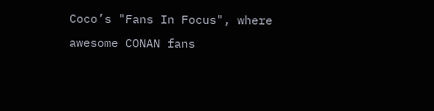Coco’s "Fans In Focus", where awesome CONAN fans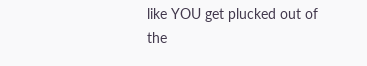like YOU get plucked out of the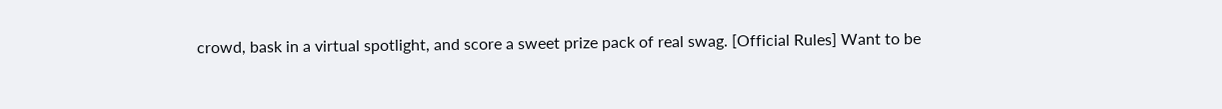crowd, bask in a virtual spotlight, and score a sweet prize pack of real swag. [Official Rules] Want to be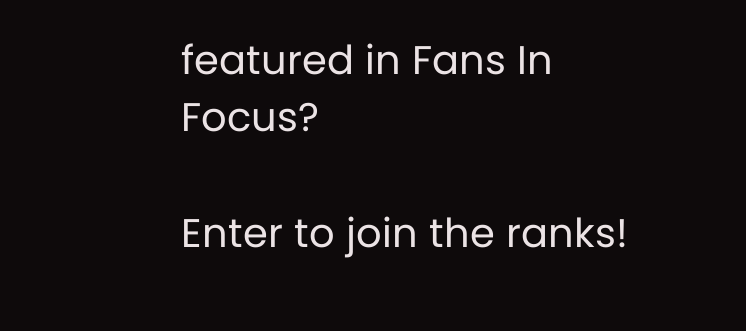featured in Fans In Focus?

Enter to join the ranks!